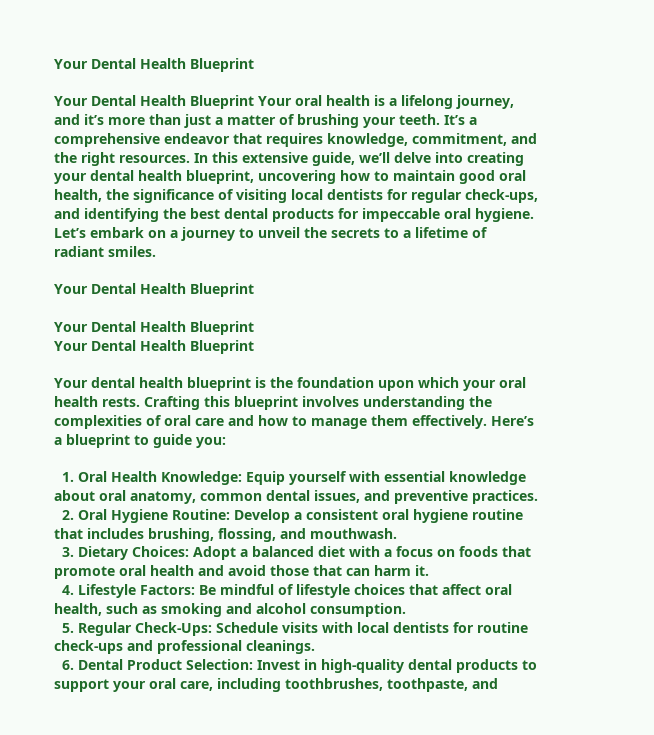Your Dental Health Blueprint

Your Dental Health Blueprint Your oral health is a lifelong journey, and it’s more than just a matter of brushing your teeth. It’s a comprehensive endeavor that requires knowledge, commitment, and the right resources. In this extensive guide, we’ll delve into creating your dental health blueprint, uncovering how to maintain good oral health, the significance of visiting local dentists for regular check-ups, and identifying the best dental products for impeccable oral hygiene. Let’s embark on a journey to unveil the secrets to a lifetime of radiant smiles.

Your Dental Health Blueprint

Your Dental Health Blueprint
Your Dental Health Blueprint

Your dental health blueprint is the foundation upon which your oral health rests. Crafting this blueprint involves understanding the complexities of oral care and how to manage them effectively. Here’s a blueprint to guide you:

  1. Oral Health Knowledge: Equip yourself with essential knowledge about oral anatomy, common dental issues, and preventive practices.
  2. Oral Hygiene Routine: Develop a consistent oral hygiene routine that includes brushing, flossing, and mouthwash.
  3. Dietary Choices: Adopt a balanced diet with a focus on foods that promote oral health and avoid those that can harm it.
  4. Lifestyle Factors: Be mindful of lifestyle choices that affect oral health, such as smoking and alcohol consumption.
  5. Regular Check-Ups: Schedule visits with local dentists for routine check-ups and professional cleanings.
  6. Dental Product Selection: Invest in high-quality dental products to support your oral care, including toothbrushes, toothpaste, and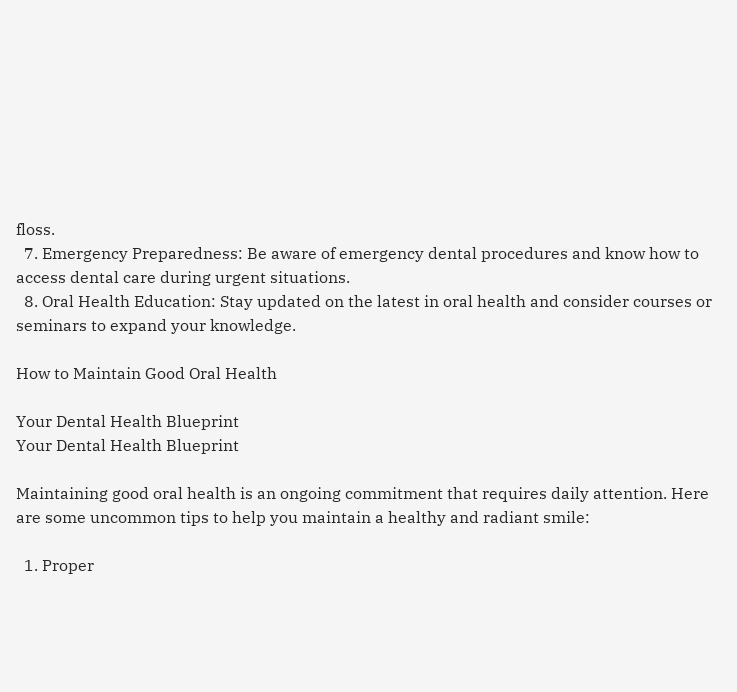floss.
  7. Emergency Preparedness: Be aware of emergency dental procedures and know how to access dental care during urgent situations.
  8. Oral Health Education: Stay updated on the latest in oral health and consider courses or seminars to expand your knowledge.

How to Maintain Good Oral Health

Your Dental Health Blueprint
Your Dental Health Blueprint

Maintaining good oral health is an ongoing commitment that requires daily attention. Here are some uncommon tips to help you maintain a healthy and radiant smile:

  1. Proper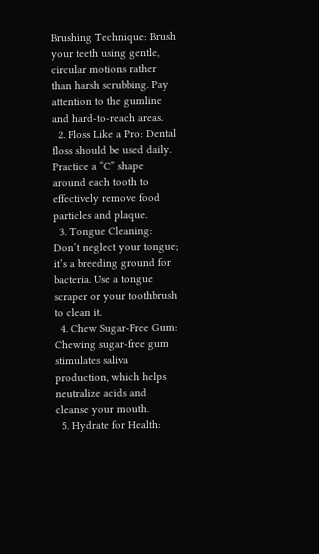Brushing Technique: Brush your teeth using gentle, circular motions rather than harsh scrubbing. Pay attention to the gumline and hard-to-reach areas.
  2. Floss Like a Pro: Dental floss should be used daily. Practice a “C” shape around each tooth to effectively remove food particles and plaque.
  3. Tongue Cleaning: Don’t neglect your tongue; it’s a breeding ground for bacteria. Use a tongue scraper or your toothbrush to clean it.
  4. Chew Sugar-Free Gum: Chewing sugar-free gum stimulates saliva production, which helps neutralize acids and cleanse your mouth.
  5. Hydrate for Health: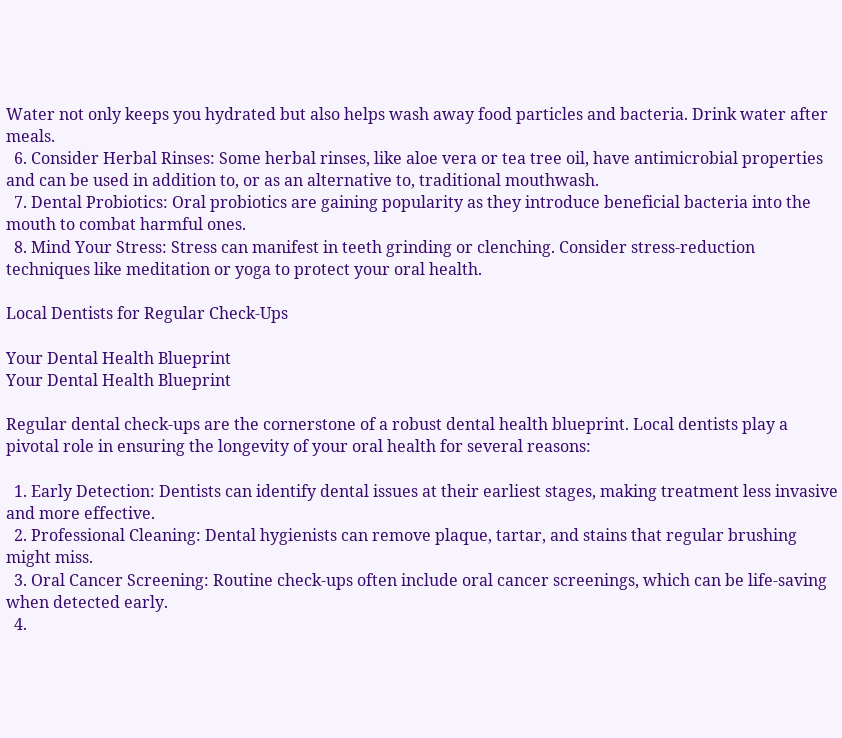Water not only keeps you hydrated but also helps wash away food particles and bacteria. Drink water after meals.
  6. Consider Herbal Rinses: Some herbal rinses, like aloe vera or tea tree oil, have antimicrobial properties and can be used in addition to, or as an alternative to, traditional mouthwash.
  7. Dental Probiotics: Oral probiotics are gaining popularity as they introduce beneficial bacteria into the mouth to combat harmful ones.
  8. Mind Your Stress: Stress can manifest in teeth grinding or clenching. Consider stress-reduction techniques like meditation or yoga to protect your oral health.

Local Dentists for Regular Check-Ups

Your Dental Health Blueprint
Your Dental Health Blueprint

Regular dental check-ups are the cornerstone of a robust dental health blueprint. Local dentists play a pivotal role in ensuring the longevity of your oral health for several reasons:

  1. Early Detection: Dentists can identify dental issues at their earliest stages, making treatment less invasive and more effective.
  2. Professional Cleaning: Dental hygienists can remove plaque, tartar, and stains that regular brushing might miss.
  3. Oral Cancer Screening: Routine check-ups often include oral cancer screenings, which can be life-saving when detected early.
  4.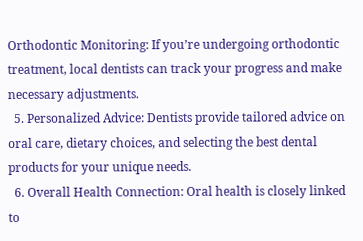Orthodontic Monitoring: If you’re undergoing orthodontic treatment, local dentists can track your progress and make necessary adjustments.
  5. Personalized Advice: Dentists provide tailored advice on oral care, dietary choices, and selecting the best dental products for your unique needs.
  6. Overall Health Connection: Oral health is closely linked to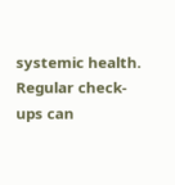systemic health. Regular check-ups can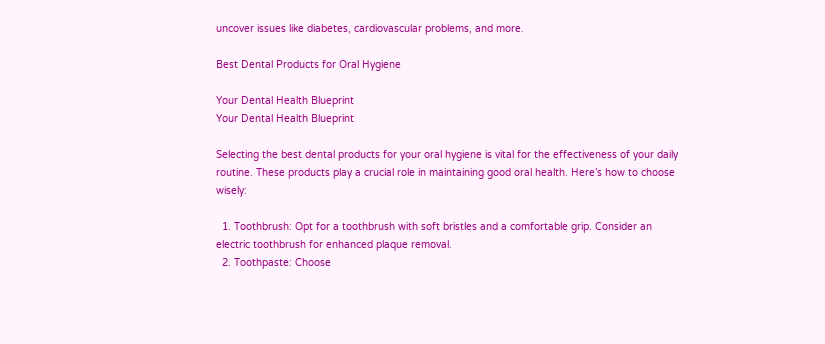uncover issues like diabetes, cardiovascular problems, and more.

Best Dental Products for Oral Hygiene

Your Dental Health Blueprint
Your Dental Health Blueprint

Selecting the best dental products for your oral hygiene is vital for the effectiveness of your daily routine. These products play a crucial role in maintaining good oral health. Here’s how to choose wisely:

  1. Toothbrush: Opt for a toothbrush with soft bristles and a comfortable grip. Consider an electric toothbrush for enhanced plaque removal.
  2. Toothpaste: Choose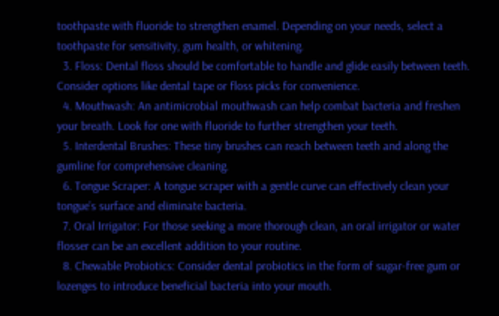toothpaste with fluoride to strengthen enamel. Depending on your needs, select a toothpaste for sensitivity, gum health, or whitening.
  3. Floss: Dental floss should be comfortable to handle and glide easily between teeth. Consider options like dental tape or floss picks for convenience.
  4. Mouthwash: An antimicrobial mouthwash can help combat bacteria and freshen your breath. Look for one with fluoride to further strengthen your teeth.
  5. Interdental Brushes: These tiny brushes can reach between teeth and along the gumline for comprehensive cleaning.
  6. Tongue Scraper: A tongue scraper with a gentle curve can effectively clean your tongue’s surface and eliminate bacteria.
  7. Oral Irrigator: For those seeking a more thorough clean, an oral irrigator or water flosser can be an excellent addition to your routine.
  8. Chewable Probiotics: Consider dental probiotics in the form of sugar-free gum or lozenges to introduce beneficial bacteria into your mouth.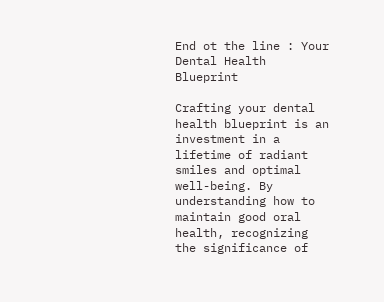End ot the line : Your Dental Health Blueprint

Crafting your dental health blueprint is an investment in a lifetime of radiant smiles and optimal well-being. By understanding how to maintain good oral health, recognizing the significance of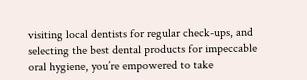visiting local dentists for regular check-ups, and selecting the best dental products for impeccable oral hygiene, you’re empowered to take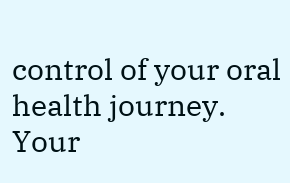control of your oral health journey. Your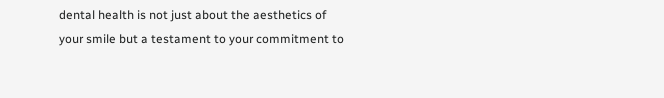dental health is not just about the aesthetics of your smile but a testament to your commitment to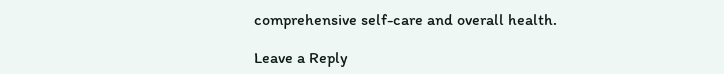comprehensive self-care and overall health.

Leave a Reply